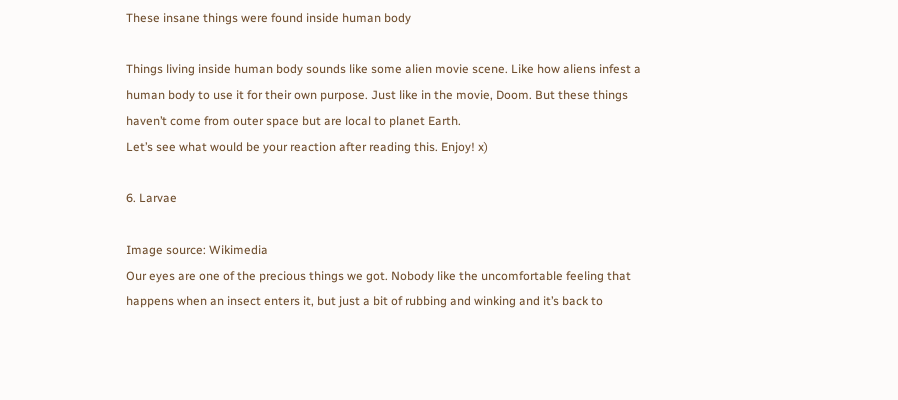These insane things were found inside human body

Things living inside human body sounds like some alien movie scene. Like how aliens infest a human body to use it for their own purpose. Just like in the movie, Doom. But these things haven’t come from outer space but are local to planet Earth.
Let’s see what would be your reaction after reading this. Enjoy! x)

6. Larvae

Image source: Wikimedia
Our eyes are one of the precious things we got. Nobody like the uncomfortable feeling that happens when an insect enters it, but just a bit of rubbing and winking and it’s back to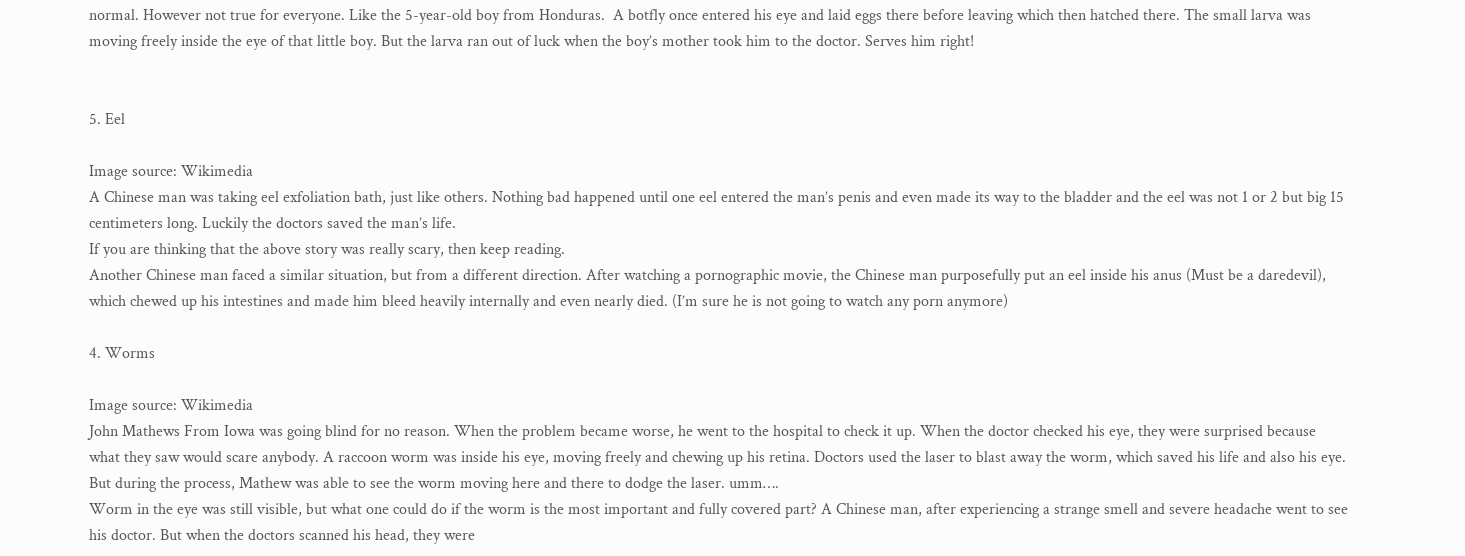normal. However not true for everyone. Like the 5-year-old boy from Honduras.  A botfly once entered his eye and laid eggs there before leaving which then hatched there. The small larva was moving freely inside the eye of that little boy. But the larva ran out of luck when the boy’s mother took him to the doctor. Serves him right!


5. Eel

Image source: Wikimedia
A Chinese man was taking eel exfoliation bath, just like others. Nothing bad happened until one eel entered the man’s penis and even made its way to the bladder and the eel was not 1 or 2 but big 15 centimeters long. Luckily the doctors saved the man’s life.
If you are thinking that the above story was really scary, then keep reading.
Another Chinese man faced a similar situation, but from a different direction. After watching a pornographic movie, the Chinese man purposefully put an eel inside his anus (Must be a daredevil), which chewed up his intestines and made him bleed heavily internally and even nearly died. (I’m sure he is not going to watch any porn anymore)

4. Worms

Image source: Wikimedia
John Mathews From Iowa was going blind for no reason. When the problem became worse, he went to the hospital to check it up. When the doctor checked his eye, they were surprised because what they saw would scare anybody. A raccoon worm was inside his eye, moving freely and chewing up his retina. Doctors used the laser to blast away the worm, which saved his life and also his eye. But during the process, Mathew was able to see the worm moving here and there to dodge the laser. umm….
Worm in the eye was still visible, but what one could do if the worm is the most important and fully covered part? A Chinese man, after experiencing a strange smell and severe headache went to see his doctor. But when the doctors scanned his head, they were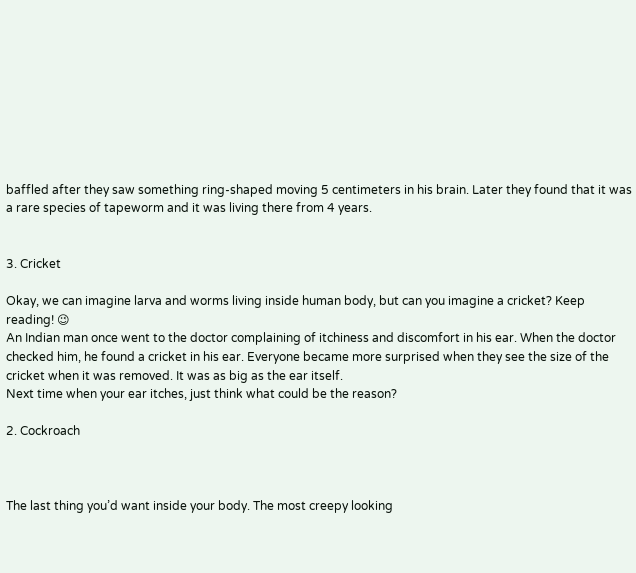baffled after they saw something ring-shaped moving 5 centimeters in his brain. Later they found that it was a rare species of tapeworm and it was living there from 4 years.


3. Cricket

Okay, we can imagine larva and worms living inside human body, but can you imagine a cricket? Keep reading! 😉
An Indian man once went to the doctor complaining of itchiness and discomfort in his ear. When the doctor checked him, he found a cricket in his ear. Everyone became more surprised when they see the size of the cricket when it was removed. It was as big as the ear itself.
Next time when your ear itches, just think what could be the reason?

2. Cockroach



The last thing you’d want inside your body. The most creepy looking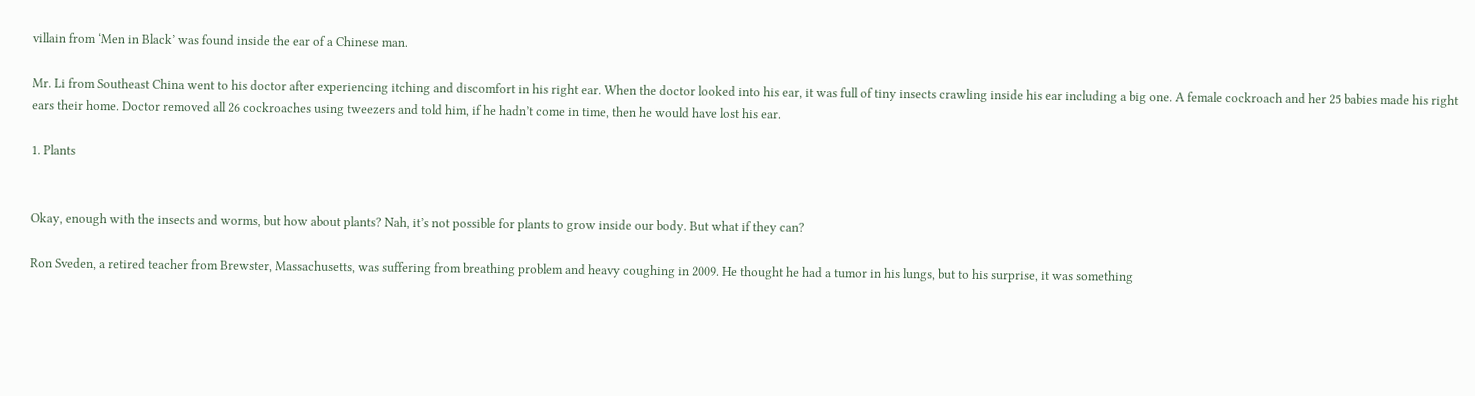villain from ‘Men in Black’ was found inside the ear of a Chinese man.

Mr. Li from Southeast China went to his doctor after experiencing itching and discomfort in his right ear. When the doctor looked into his ear, it was full of tiny insects crawling inside his ear including a big one. A female cockroach and her 25 babies made his right ears their home. Doctor removed all 26 cockroaches using tweezers and told him, if he hadn’t come in time, then he would have lost his ear.

1. Plants


Okay, enough with the insects and worms, but how about plants? Nah, it’s not possible for plants to grow inside our body. But what if they can?

Ron Sveden, a retired teacher from Brewster, Massachusetts, was suffering from breathing problem and heavy coughing in 2009. He thought he had a tumor in his lungs, but to his surprise, it was something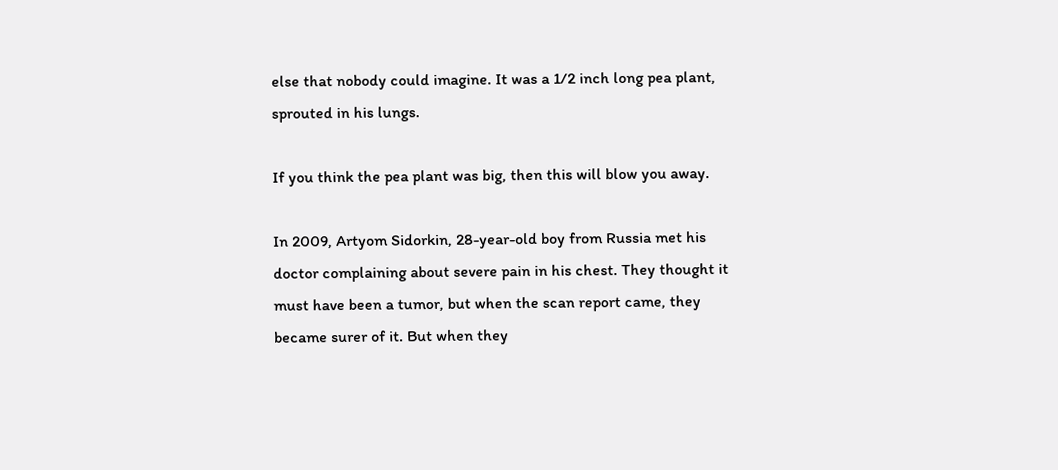else that nobody could imagine. It was a 1/2 inch long pea plant, sprouted in his lungs.

If you think the pea plant was big, then this will blow you away.

In 2009, Artyom Sidorkin, 28-year-old boy from Russia met his doctor complaining about severe pain in his chest. They thought it must have been a tumor, but when the scan report came, they became surer of it. But when they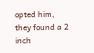opted him, they found a 2 inch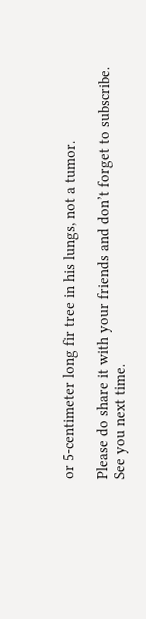or 5-centimeter long fir tree in his lungs, not a tumor.

Please do share it with your friends and don’t forget to subscribe. See you next time.